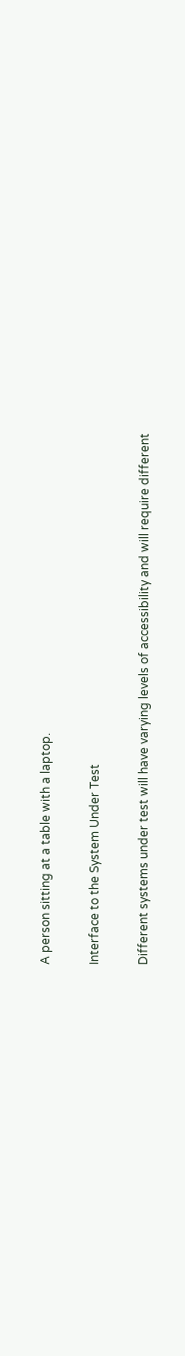A person sitting at a table with a laptop.

Interface to the System Under Test

Different systems under test will have varying levels of accessibility and will require different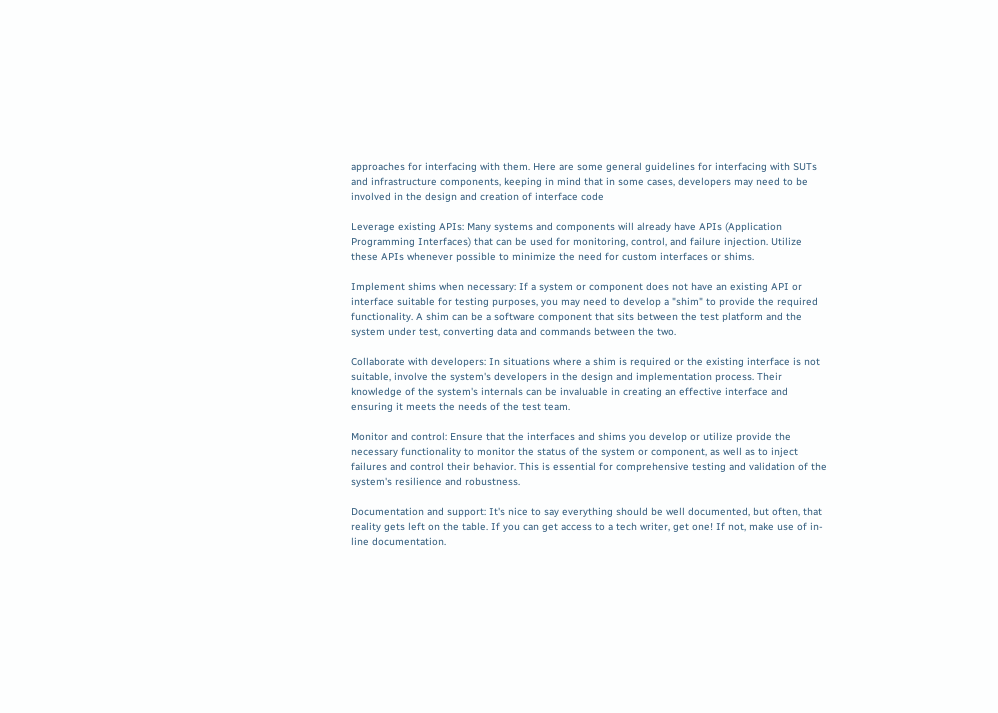approaches for interfacing with them. Here are some general guidelines for interfacing with SUTs and infrastructure components, keeping in mind that in some cases, developers may need to be involved in the design and creation of interface code

Leverage existing APIs: Many systems and components will already have APIs (Application Programming Interfaces) that can be used for monitoring, control, and failure injection. Utilize these APIs whenever possible to minimize the need for custom interfaces or shims.

Implement shims when necessary: If a system or component does not have an existing API or interface suitable for testing purposes, you may need to develop a "shim" to provide the required functionality. A shim can be a software component that sits between the test platform and the system under test, converting data and commands between the two.

Collaborate with developers: In situations where a shim is required or the existing interface is not suitable, involve the system's developers in the design and implementation process. Their knowledge of the system's internals can be invaluable in creating an effective interface and ensuring it meets the needs of the test team.

Monitor and control: Ensure that the interfaces and shims you develop or utilize provide the necessary functionality to monitor the status of the system or component, as well as to inject failures and control their behavior. This is essential for comprehensive testing and validation of the system's resilience and robustness.

Documentation and support: It's nice to say everything should be well documented, but often, that reality gets left on the table. If you can get access to a tech writer, get one! If not, make use of in-line documentation.